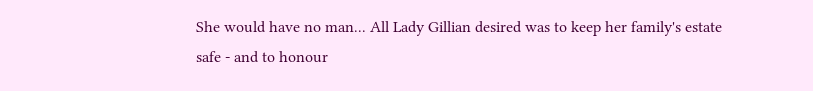She would have no man... All Lady Gillian desired was to keep her family's estate safe - and to honour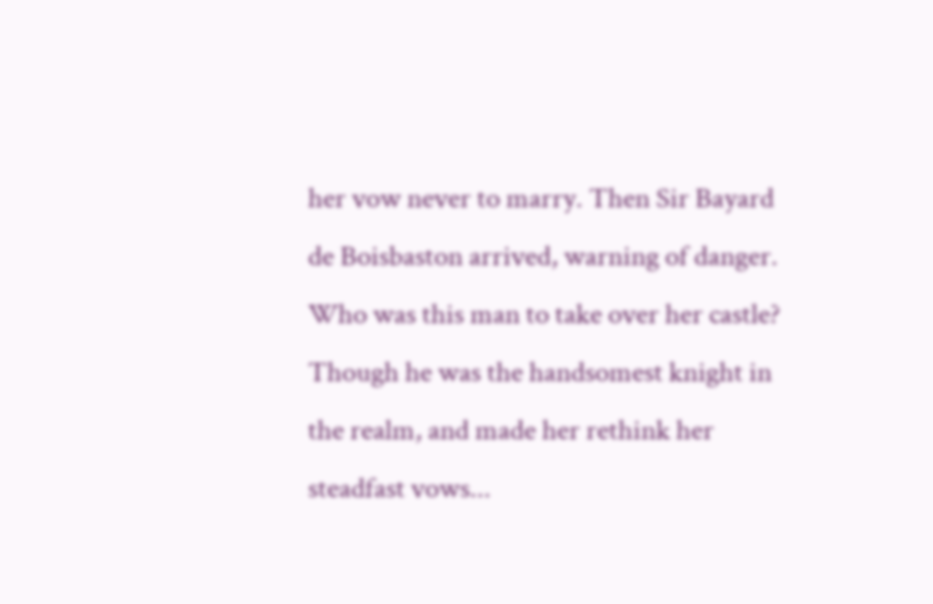her vow never to marry. Then Sir Bayard de Boisbaston arrived, warning of danger. Who was this man to take over her castle? Though he was the handsomest knight in the realm, and made her rethink her steadfast vows...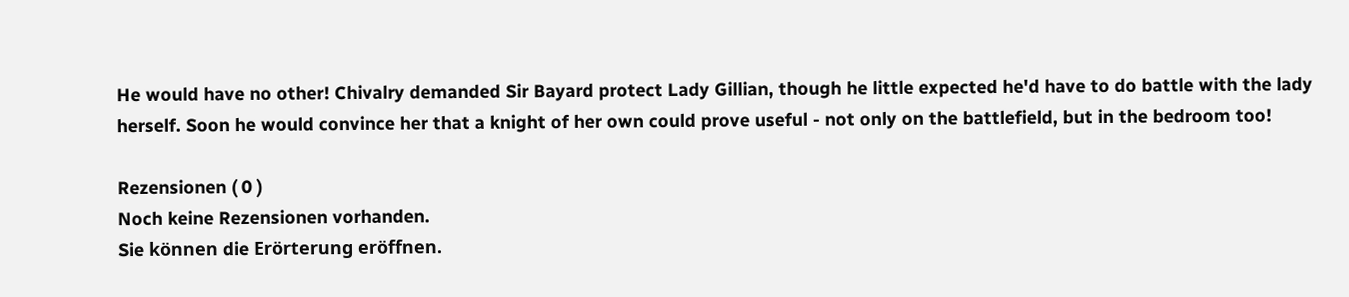He would have no other! Chivalry demanded Sir Bayard protect Lady Gillian, though he little expected he'd have to do battle with the lady herself. Soon he would convince her that a knight of her own could prove useful - not only on the battlefield, but in the bedroom too!

Rezensionen ( 0 )
Noch keine Rezensionen vorhanden.
Sie können die Erörterung eröffnen.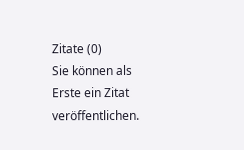Zitate (0)
Sie können als Erste ein Zitat veröffentlichen.